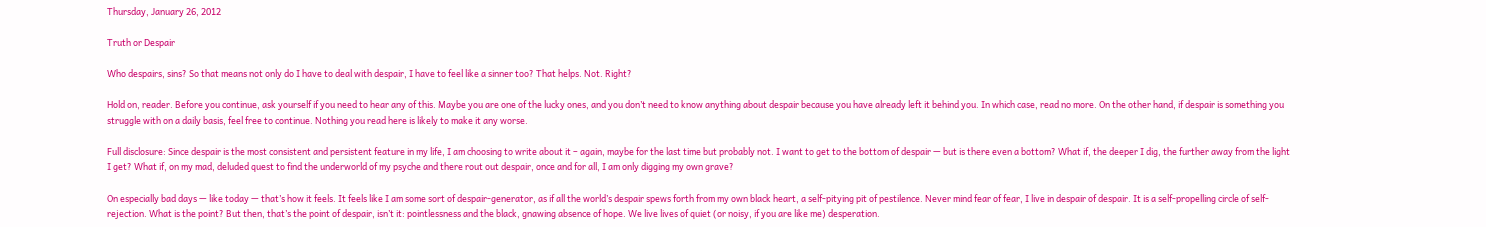Thursday, January 26, 2012

Truth or Despair

Who despairs, sins? So that means not only do I have to deal with despair, I have to feel like a sinner too? That helps. Not. Right?

Hold on, reader. Before you continue, ask yourself if you need to hear any of this. Maybe you are one of the lucky ones, and you don’t need to know anything about despair because you have already left it behind you. In which case, read no more. On the other hand, if despair is something you struggle with on a daily basis, feel free to continue. Nothing you read here is likely to make it any worse.

Full disclosure: Since despair is the most consistent and persistent feature in my life, I am choosing to write about it – again, maybe for the last time but probably not. I want to get to the bottom of despair — but is there even a bottom? What if, the deeper I dig, the further away from the light I get? What if, on my mad, deluded quest to find the underworld of my psyche and there rout out despair, once and for all, I am only digging my own grave?

On especially bad days — like today — that’s how it feels. It feels like I am some sort of despair-generator, as if all the world’s despair spews forth from my own black heart, a self-pitying pit of pestilence. Never mind fear of fear, I live in despair of despair. It is a self-propelling circle of self-rejection. What is the point? But then, that’s the point of despair, isn’t it: pointlessness and the black, gnawing absence of hope. We live lives of quiet (or noisy, if you are like me) desperation.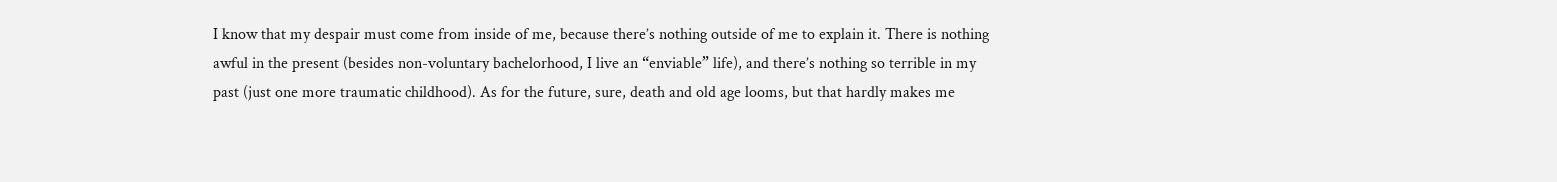I know that my despair must come from inside of me, because there’s nothing outside of me to explain it. There is nothing awful in the present (besides non-voluntary bachelorhood, I live an “enviable” life), and there’s nothing so terrible in my past (just one more traumatic childhood). As for the future, sure, death and old age looms, but that hardly makes me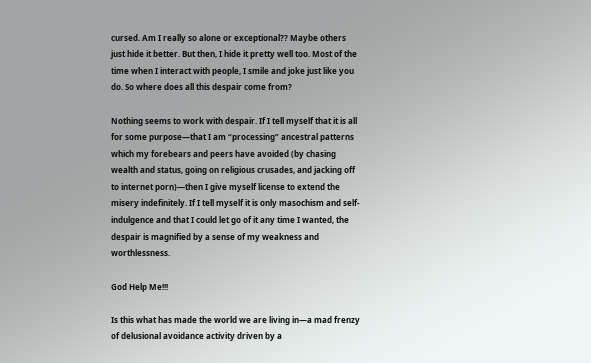cursed. Am I really so alone or exceptional?? Maybe others just hide it better. But then, I hide it pretty well too. Most of the time when I interact with people, I smile and joke just like you do. So where does all this despair come from?

Nothing seems to work with despair. If I tell myself that it is all for some purpose—that I am “processing” ancestral patterns which my forebears and peers have avoided (by chasing wealth and status, going on religious crusades, and jacking off to internet porn)—then I give myself license to extend the misery indefinitely. If I tell myself it is only masochism and self-indulgence and that I could let go of it any time I wanted, the despair is magnified by a sense of my weakness and worthlessness.

God Help Me!!!

Is this what has made the world we are living in—a mad frenzy of delusional avoidance activity driven by a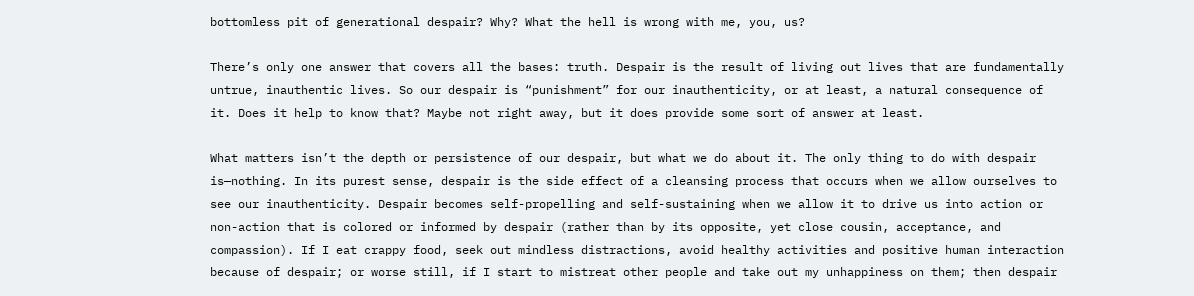bottomless pit of generational despair? Why? What the hell is wrong with me, you, us?

There’s only one answer that covers all the bases: truth. Despair is the result of living out lives that are fundamentally untrue, inauthentic lives. So our despair is “punishment” for our inauthenticity, or at least, a natural consequence of it. Does it help to know that? Maybe not right away, but it does provide some sort of answer at least.

What matters isn’t the depth or persistence of our despair, but what we do about it. The only thing to do with despair is—nothing. In its purest sense, despair is the side effect of a cleansing process that occurs when we allow ourselves to see our inauthenticity. Despair becomes self-propelling and self-sustaining when we allow it to drive us into action or non-action that is colored or informed by despair (rather than by its opposite, yet close cousin, acceptance, and compassion). If I eat crappy food, seek out mindless distractions, avoid healthy activities and positive human interaction because of despair; or worse still, if I start to mistreat other people and take out my unhappiness on them; then despair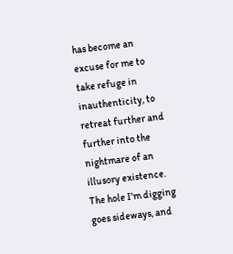has become an excuse for me to take refuge in inauthenticity, to retreat further and further into the nightmare of an illusory existence. The hole I'm digging goes sideways, and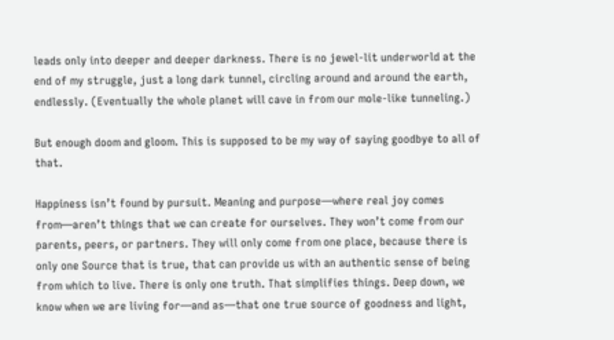leads only into deeper and deeper darkness. There is no jewel-lit underworld at the end of my struggle, just a long dark tunnel, circling around and around the earth, endlessly. (Eventually the whole planet will cave in from our mole-like tunneling.)

But enough doom and gloom. This is supposed to be my way of saying goodbye to all of that.

Happiness isn’t found by pursuit. Meaning and purpose—where real joy comes from—aren’t things that we can create for ourselves. They won’t come from our parents, peers, or partners. They will only come from one place, because there is only one Source that is true, that can provide us with an authentic sense of being from which to live. There is only one truth. That simplifies things. Deep down, we know when we are living for—and as—that one true source of goodness and light,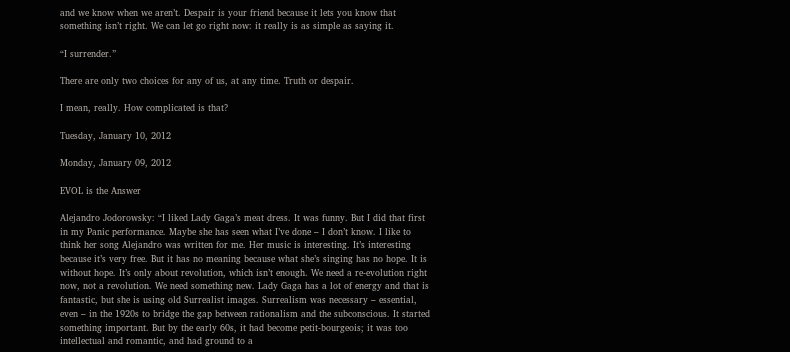and we know when we aren’t. Despair is your friend because it lets you know that something isn’t right. We can let go right now: it really is as simple as saying it.

“I surrender.”

There are only two choices for any of us, at any time. Truth or despair.

I mean, really. How complicated is that?

Tuesday, January 10, 2012

Monday, January 09, 2012

EVOL is the Answer

Alejandro Jodorowsky: “I liked Lady Gaga’s meat dress. It was funny. But I did that first in my Panic performance. Maybe she has seen what I’ve done – I don’t know. I like to think her song Alejandro was written for me. Her music is interesting. It’s interesting because it’s very free. But it has no meaning because what she’s singing has no hope. It is without hope. It’s only about revolution, which isn’t enough. We need a re-evolution right now, not a revolution. We need something new. Lady Gaga has a lot of energy and that is fantastic, but she is using old Surrealist images. Surrealism was necessary – essential, even – in the 1920s to bridge the gap between rationalism and the subconscious. It started something important. But by the early 60s, it had become petit-bourgeois; it was too intellectual and romantic, and had ground to a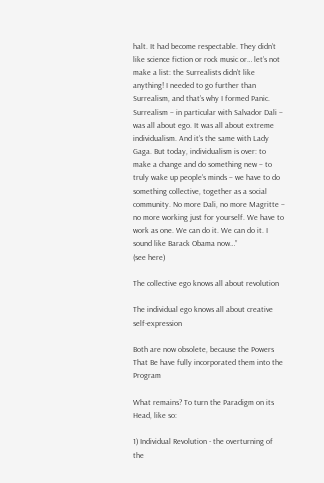halt. It had become respectable. They didn’t like science fiction or rock music or… let’s not make a list: the Surrealists didn’t like anything! I needed to go further than Surrealism, and that’s why I formed Panic. Surrealism – in particular with Salvador Dali – was all about ego. It was all about extreme individualism. And it’s the same with Lady Gaga. But today, individualism is over: to make a change and do something new – to truly wake up people’s minds – we have to do something collective, together as a social community. No more Dali, no more Magritte – no more working just for yourself. We have to work as one. We can do it. We can do it. I sound like Barack Obama now…”
(see here)

The collective ego knows all about revolution

The individual ego knows all about creative self-expression

Both are now obsolete, because the Powers That Be have fully incorporated them into the Program

What remains? To turn the Paradigm on its Head, like so:

1) Individual Revolution - the overturning of the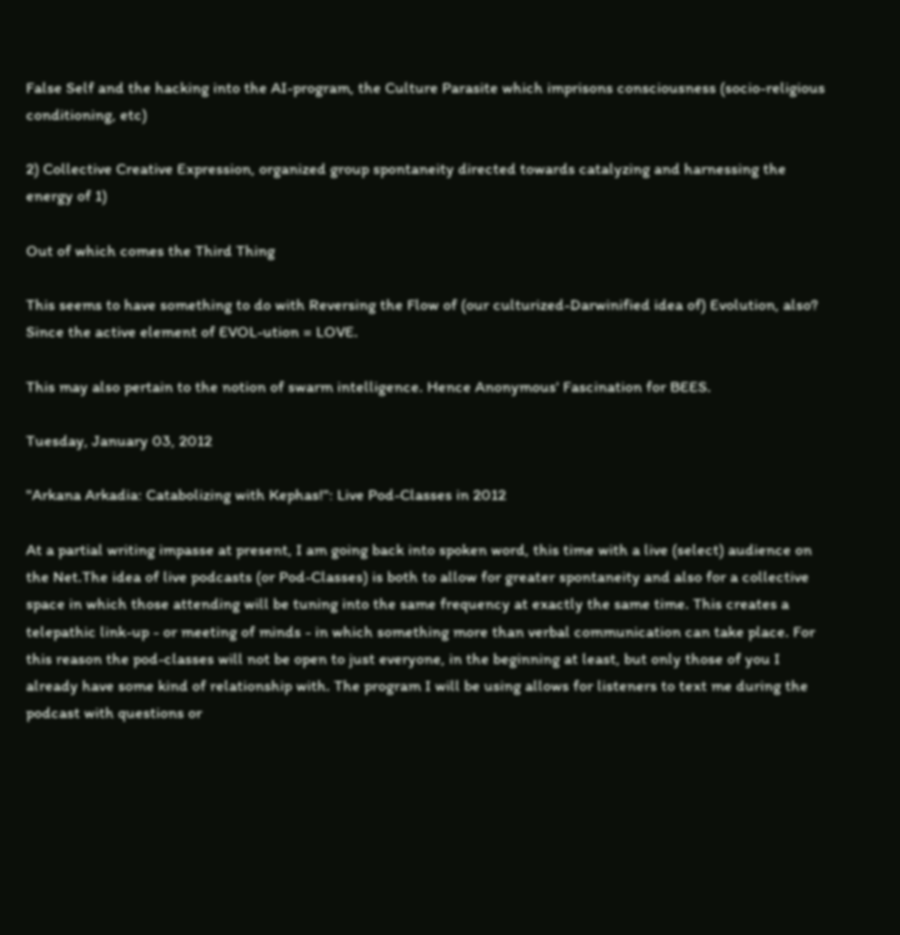False Self and the hacking into the AI-program, the Culture Parasite which imprisons consciousness (socio-religious conditioning, etc)

2) Collective Creative Expression, organized group spontaneity directed towards catalyzing and harnessing the energy of 1)

Out of which comes the Third Thing

This seems to have something to do with Reversing the Flow of (our culturized-Darwinified idea of) Evolution, also? Since the active element of EVOL-ution = LOVE.

This may also pertain to the notion of swarm intelligence. Hence Anonymous' Fascination for BEES.

Tuesday, January 03, 2012

"Arkana Arkadia: Catabolizing with Kephas!": Live Pod-Classes in 2012

At a partial writing impasse at present, I am going back into spoken word, this time with a live (select) audience on the Net.The idea of live podcasts (or Pod-Classes) is both to allow for greater spontaneity and also for a collective space in which those attending will be tuning into the same frequency at exactly the same time. This creates a telepathic link-up - or meeting of minds - in which something more than verbal communication can take place. For this reason the pod-classes will not be open to just everyone, in the beginning at least, but only those of you I already have some kind of relationship with. The program I will be using allows for listeners to text me during the podcast with questions or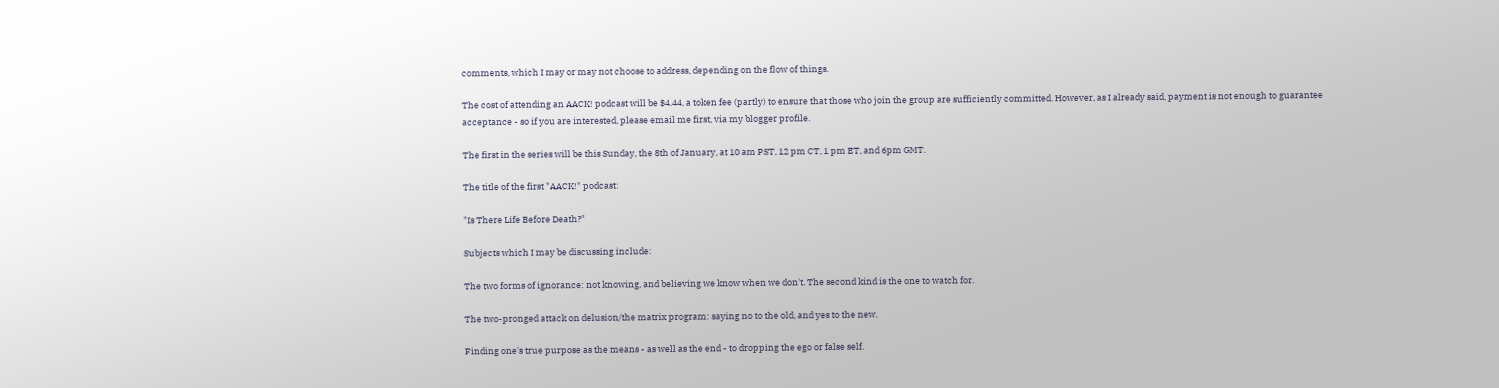comments, which I may or may not choose to address, depending on the flow of things.

The cost of attending an AACK! podcast will be $4.44, a token fee (partly) to ensure that those who join the group are sufficiently committed. However, as I already said, payment is not enough to guarantee acceptance - so if you are interested, please email me first, via my blogger profile.

The first in the series will be this Sunday, the 8th of January, at 10 am PST, 12 pm CT, 1 pm ET, and 6pm GMT.

The title of the first "AACK!" podcast:

"Is There Life Before Death?"

Subjects which I may be discussing include:

The two forms of ignorance: not knowing, and believing we know when we don't. The second kind is the one to watch for.

The two-pronged attack on delusion/the matrix program: saying no to the old, and yes to the new.

Finding one's true purpose as the means - as well as the end - to dropping the ego or false self.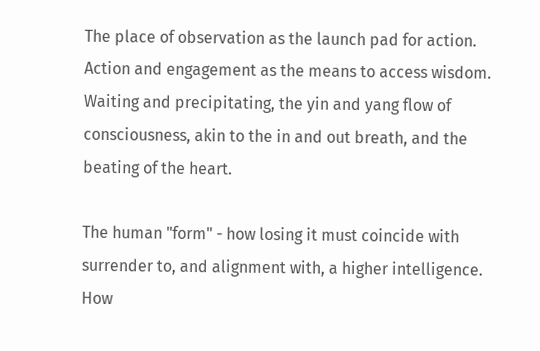The place of observation as the launch pad for action. Action and engagement as the means to access wisdom. Waiting and precipitating, the yin and yang flow of consciousness, akin to the in and out breath, and the beating of the heart.

The human "form" - how losing it must coincide with surrender to, and alignment with, a higher intelligence. How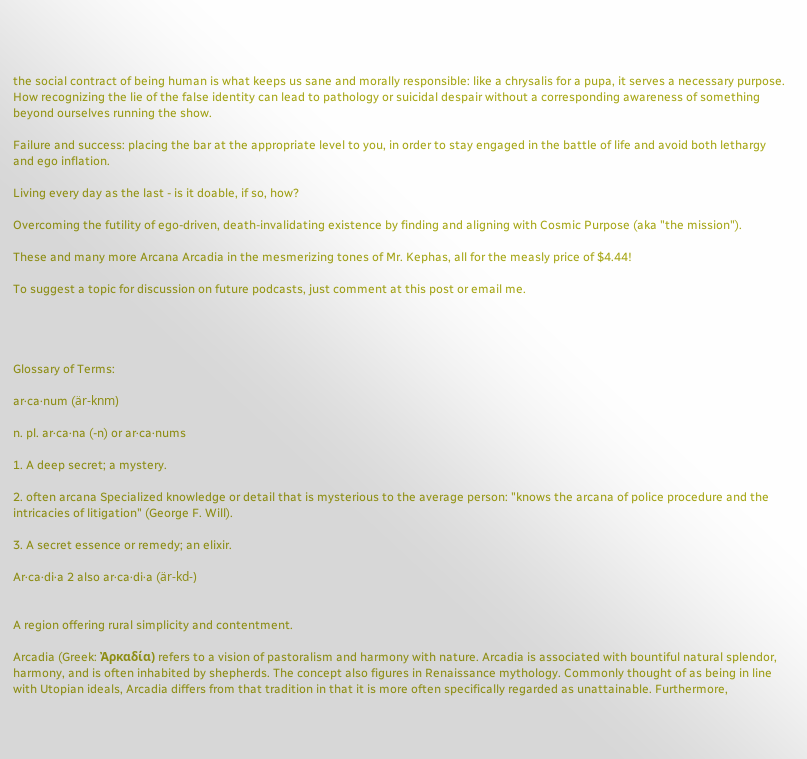the social contract of being human is what keeps us sane and morally responsible: like a chrysalis for a pupa, it serves a necessary purpose. How recognizing the lie of the false identity can lead to pathology or suicidal despair without a corresponding awareness of something beyond ourselves running the show.

Failure and success: placing the bar at the appropriate level to you, in order to stay engaged in the battle of life and avoid both lethargy and ego inflation.

Living every day as the last - is it doable, if so, how?

Overcoming the futility of ego-driven, death-invalidating existence by finding and aligning with Cosmic Purpose (aka "the mission").

These and many more Arcana Arcadia in the mesmerizing tones of Mr. Kephas, all for the measly price of $4.44!

To suggest a topic for discussion on future podcasts, just comment at this post or email me.




Glossary of Terms:

ar·ca·num (är-knm)

n. pl. ar·ca·na (-n) or ar·ca·nums

1. A deep secret; a mystery.

2. often arcana Specialized knowledge or detail that is mysterious to the average person: "knows the arcana of police procedure and the intricacies of litigation" (George F. Will).

3. A secret essence or remedy; an elixir.

Ar·ca·di·a 2 also ar·ca·di·a (är-kd-)


A region offering rural simplicity and contentment.

Arcadia (Greek: Ἀρκαδία) refers to a vision of pastoralism and harmony with nature. Arcadia is associated with bountiful natural splendor, harmony, and is often inhabited by shepherds. The concept also figures in Renaissance mythology. Commonly thought of as being in line with Utopian ideals, Arcadia differs from that tradition in that it is more often specifically regarded as unattainable. Furthermore,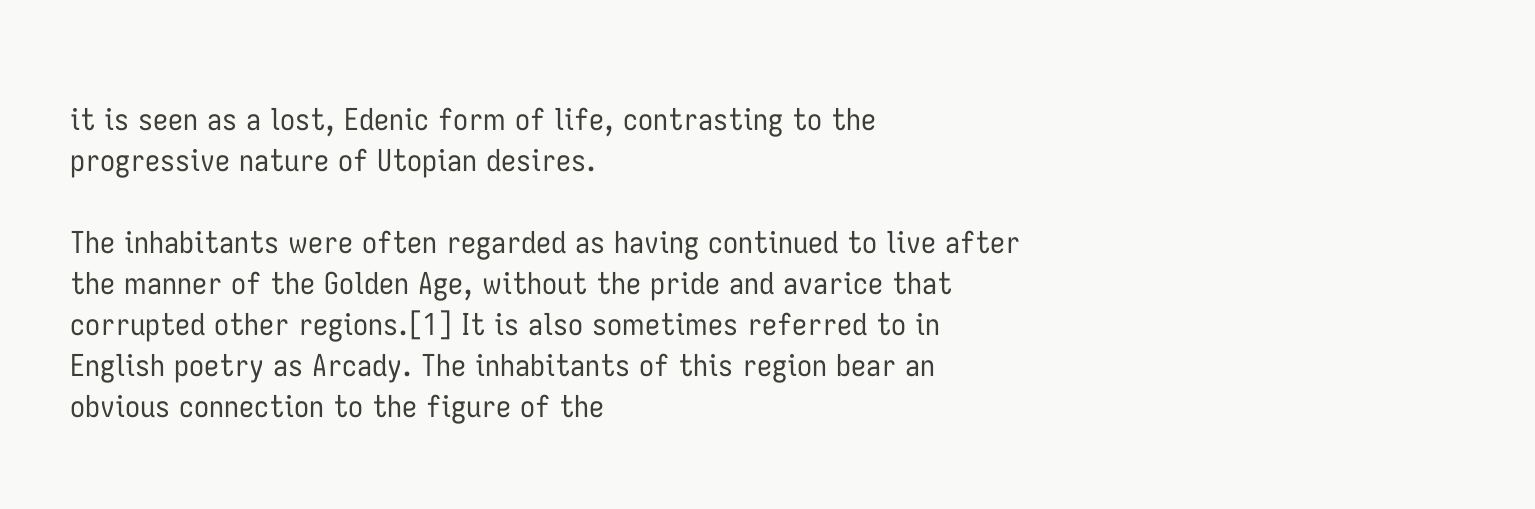it is seen as a lost, Edenic form of life, contrasting to the progressive nature of Utopian desires.

The inhabitants were often regarded as having continued to live after the manner of the Golden Age, without the pride and avarice that corrupted other regions.[1] It is also sometimes referred to in English poetry as Arcady. The inhabitants of this region bear an obvious connection to the figure of the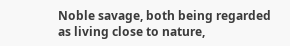Noble savage, both being regarded as living close to nature,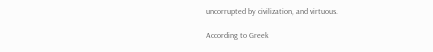uncorrupted by civilization, and virtuous.

According to Greek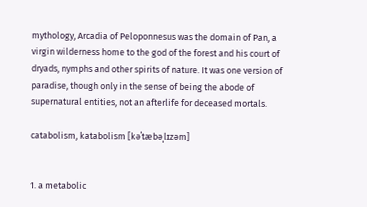mythology, Arcadia of Peloponnesus was the domain of Pan, a virgin wilderness home to the god of the forest and his court of dryads, nymphs and other spirits of nature. It was one version of paradise, though only in the sense of being the abode of supernatural entities, not an afterlife for deceased mortals.

catabolism, katabolism [kəˈtæbəˌlɪzəm]


1. a metabolic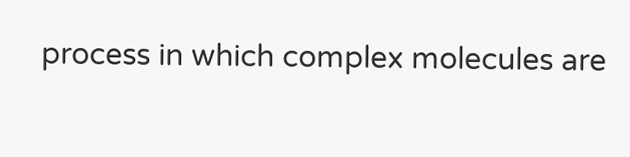process in which complex molecules are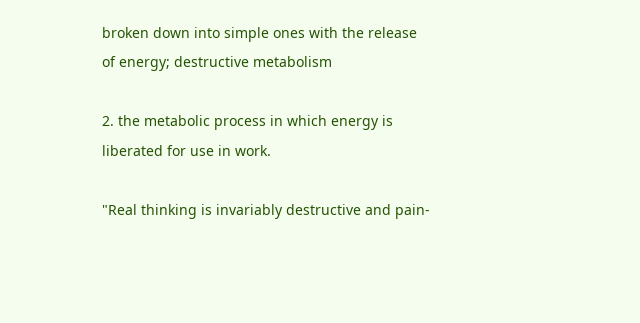broken down into simple ones with the release of energy; destructive metabolism

2. the metabolic process in which energy is liberated for use in work.

"Real thinking is invariably destructive and pain-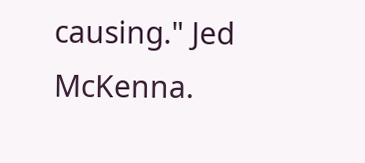causing." Jed McKenna.